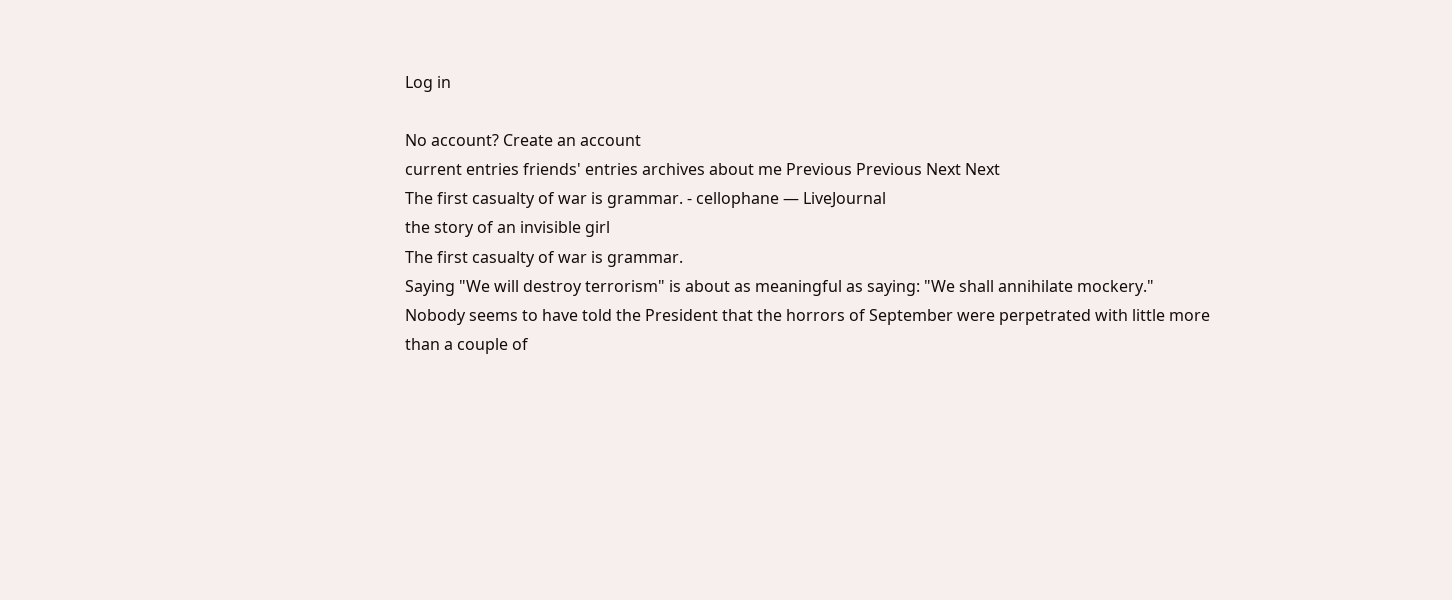Log in

No account? Create an account
current entries friends' entries archives about me Previous Previous Next Next
The first casualty of war is grammar. - cellophane — LiveJournal
the story of an invisible girl
The first casualty of war is grammar.
Saying "We will destroy terrorism" is about as meaningful as saying: "We shall annihilate mockery."
Nobody seems to have told the President that the horrors of September were perpetrated with little more than a couple of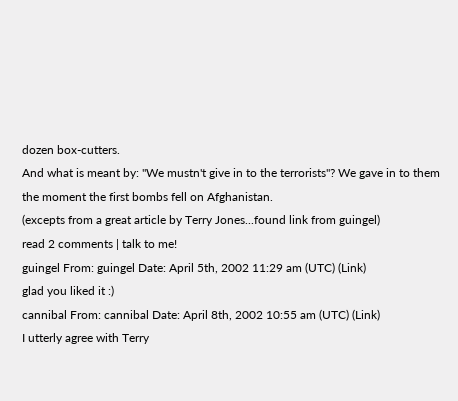dozen box-cutters.
And what is meant by: "We mustn't give in to the terrorists"? We gave in to them the moment the first bombs fell on Afghanistan.
(excepts from a great article by Terry Jones...found link from guingel)
read 2 comments | talk to me!
guingel From: guingel Date: April 5th, 2002 11:29 am (UTC) (Link)
glad you liked it :)
cannibal From: cannibal Date: April 8th, 2002 10:55 am (UTC) (Link)
I utterly agree with Terry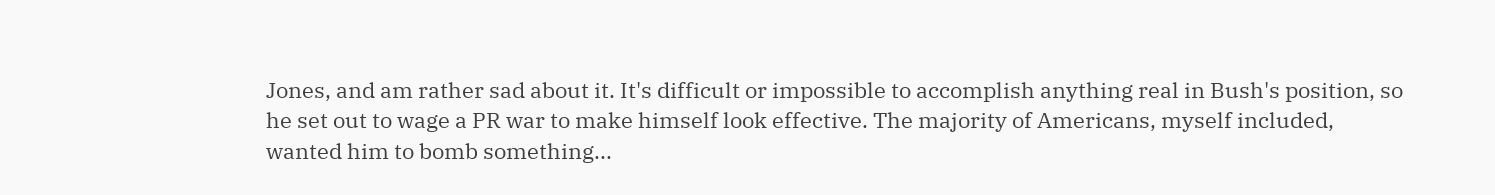Jones, and am rather sad about it. It's difficult or impossible to accomplish anything real in Bush's position, so he set out to wage a PR war to make himself look effective. The majority of Americans, myself included, wanted him to bomb something...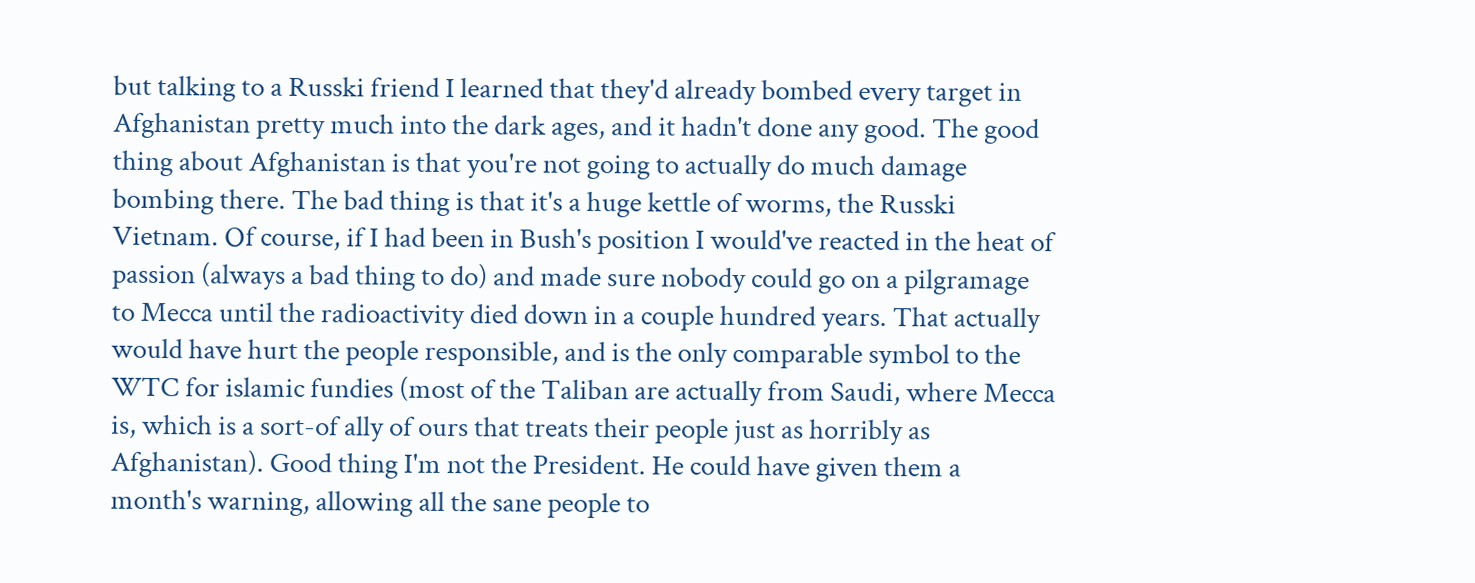but talking to a Russki friend I learned that they'd already bombed every target in Afghanistan pretty much into the dark ages, and it hadn't done any good. The good thing about Afghanistan is that you're not going to actually do much damage bombing there. The bad thing is that it's a huge kettle of worms, the Russki Vietnam. Of course, if I had been in Bush's position I would've reacted in the heat of passion (always a bad thing to do) and made sure nobody could go on a pilgramage to Mecca until the radioactivity died down in a couple hundred years. That actually would have hurt the people responsible, and is the only comparable symbol to the WTC for islamic fundies (most of the Taliban are actually from Saudi, where Mecca is, which is a sort-of ally of ours that treats their people just as horribly as Afghanistan). Good thing I'm not the President. He could have given them a month's warning, allowing all the sane people to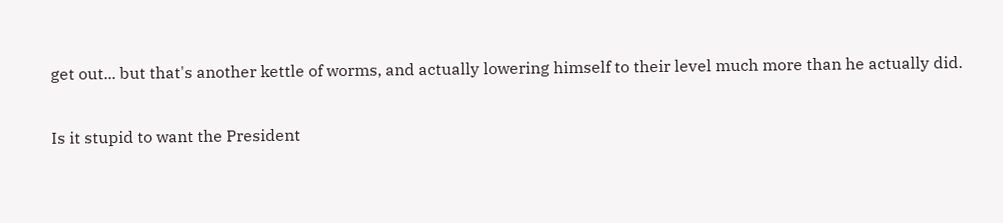get out... but that's another kettle of worms, and actually lowering himself to their level much more than he actually did.

Is it stupid to want the President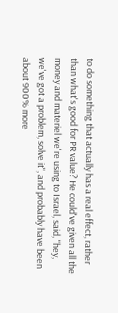to do something that actually has a real effect, rather than what's good for PR value? He could've given all the money and materiel we're using to Israel, said, "hey, we've got a problem, solve it", and probably have been about 900% more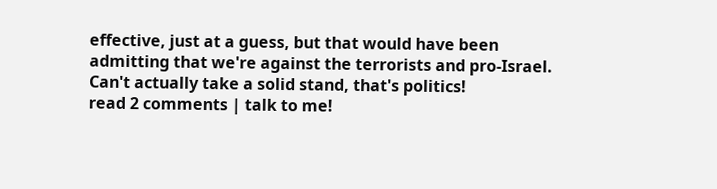effective, just at a guess, but that would have been admitting that we're against the terrorists and pro-Israel. Can't actually take a solid stand, that's politics!
read 2 comments | talk to me!